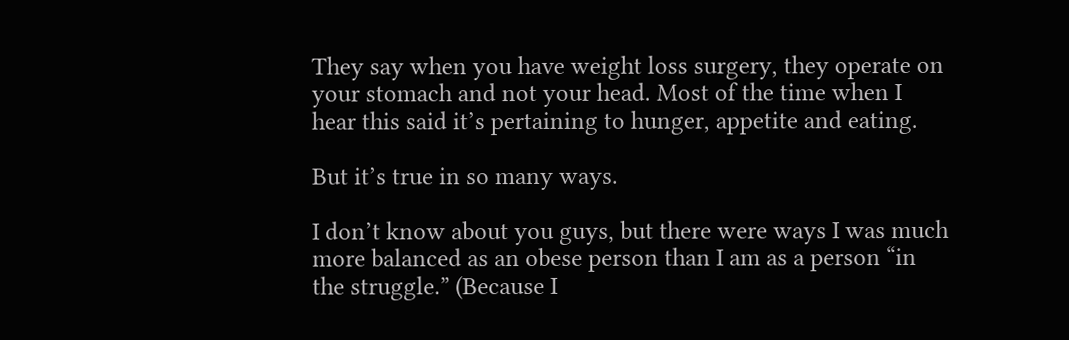They say when you have weight loss surgery, they operate on your stomach and not your head. Most of the time when I hear this said it’s pertaining to hunger, appetite and eating.

But it’s true in so many ways.

I don’t know about you guys, but there were ways I was much more balanced as an obese person than I am as a person “in the struggle.” (Because I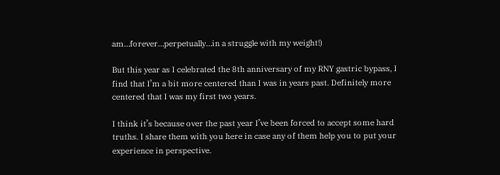am…forever…perpetually…in a struggle with my weight!)

But this year as I celebrated the 8th anniversary of my RNY gastric bypass, I find that I’m a bit more centered than I was in years past. Definitely more centered that I was my first two years.

I think it’s because over the past year I’ve been forced to accept some hard truths. I share them with you here in case any of them help you to put your experience in perspective.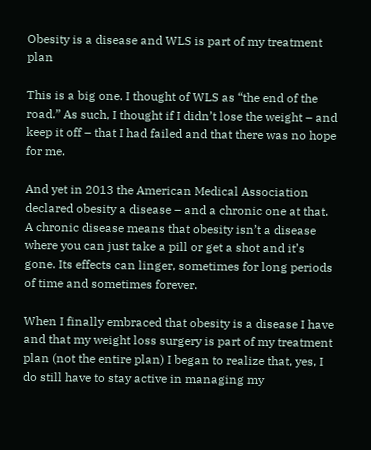Obesity is a disease and WLS is part of my treatment plan

This is a big one. I thought of WLS as “the end of the road.” As such, I thought if I didn’t lose the weight – and keep it off – that I had failed and that there was no hope for me.

And yet in 2013 the American Medical Association declared obesity a disease – and a chronic one at that. A chronic disease means that obesity isn’t a disease where you can just take a pill or get a shot and it’s gone. Its effects can linger, sometimes for long periods of time and sometimes forever.

When I finally embraced that obesity is a disease I have and that my weight loss surgery is part of my treatment plan (not the entire plan) I began to realize that, yes, I do still have to stay active in managing my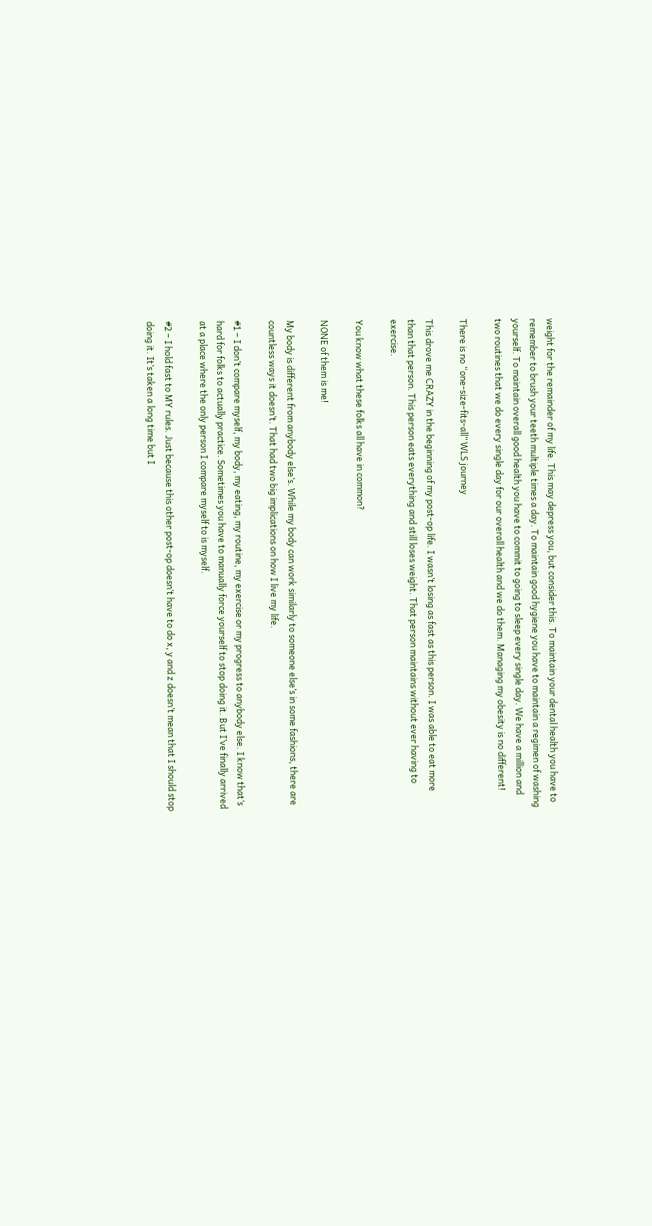weight for the remainder of my life. This may depress you, but consider this. To maintain your dental health you have to remember to brush your teeth multiple times a day. To maintain good hygiene you have to maintain a regimen of washing yourself. To maintain overall good health you have to commit to going to sleep every single day. We have a million and two routines that we do every single day for our overall health and we do them. Managing my obesity is no different!

There is no “one-size-fits-all” WLS journey

This drove me CRAZY in the beginning of my post-op life. I wasn’t losing as fast as this person. I was able to eat more than that person. This person eats everything and still loses weight. That person maintains without ever having to exercise.

You know what these folks all have in common?

NONE of them is me!

My body is different from anybody else’s. While my body can work similarly to someone else’s in some fashions, there are countless ways it doesn’t. That had two big implications on how I live my life.

#1 – I don’t compare myself, my body, my eating, my routine, my exercise or my progress to anybody else. I know that’s hard for folks to actually practice. Sometimes you have to manually force yourself to stop doing it. But I’ve finally arrived at a place where the only person I compare myself to is myself.

#2 – I hold fast to MY rules. Just because this other post-op doesn’t have to do x, y and z doesn’t mean that I should stop doing it. It’s taken a long time but I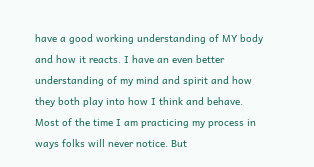have a good working understanding of MY body and how it reacts. I have an even better understanding of my mind and spirit and how they both play into how I think and behave. Most of the time I am practicing my process in ways folks will never notice. But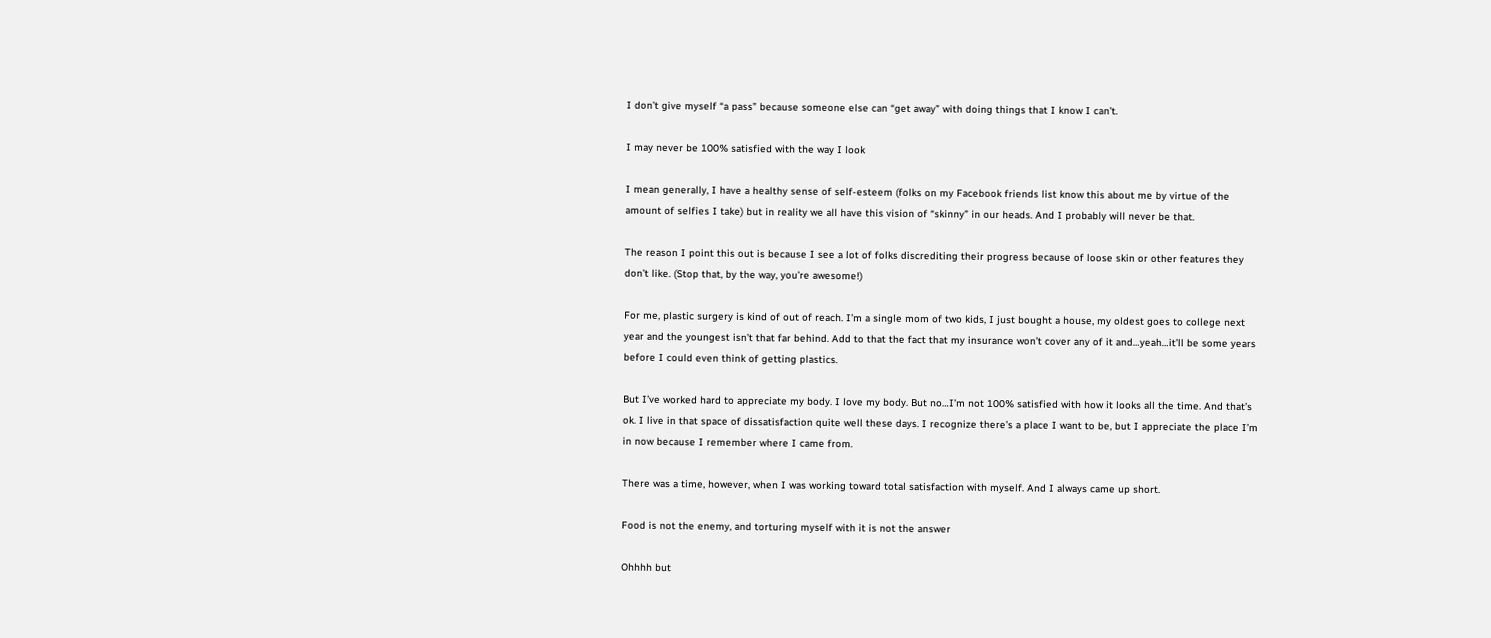I don’t give myself “a pass” because someone else can “get away” with doing things that I know I can’t.

I may never be 100% satisfied with the way I look

I mean generally, I have a healthy sense of self-esteem (folks on my Facebook friends list know this about me by virtue of the amount of selfies I take) but in reality we all have this vision of “skinny” in our heads. And I probably will never be that.

The reason I point this out is because I see a lot of folks discrediting their progress because of loose skin or other features they don’t like. (Stop that, by the way, you’re awesome!)

For me, plastic surgery is kind of out of reach. I’m a single mom of two kids, I just bought a house, my oldest goes to college next year and the youngest isn’t that far behind. Add to that the fact that my insurance won’t cover any of it and…yeah…it’ll be some years before I could even think of getting plastics.

But I’ve worked hard to appreciate my body. I love my body. But no…I’m not 100% satisfied with how it looks all the time. And that’s ok. I live in that space of dissatisfaction quite well these days. I recognize there’s a place I want to be, but I appreciate the place I’m in now because I remember where I came from.

There was a time, however, when I was working toward total satisfaction with myself. And I always came up short.

Food is not the enemy, and torturing myself with it is not the answer

Ohhhh but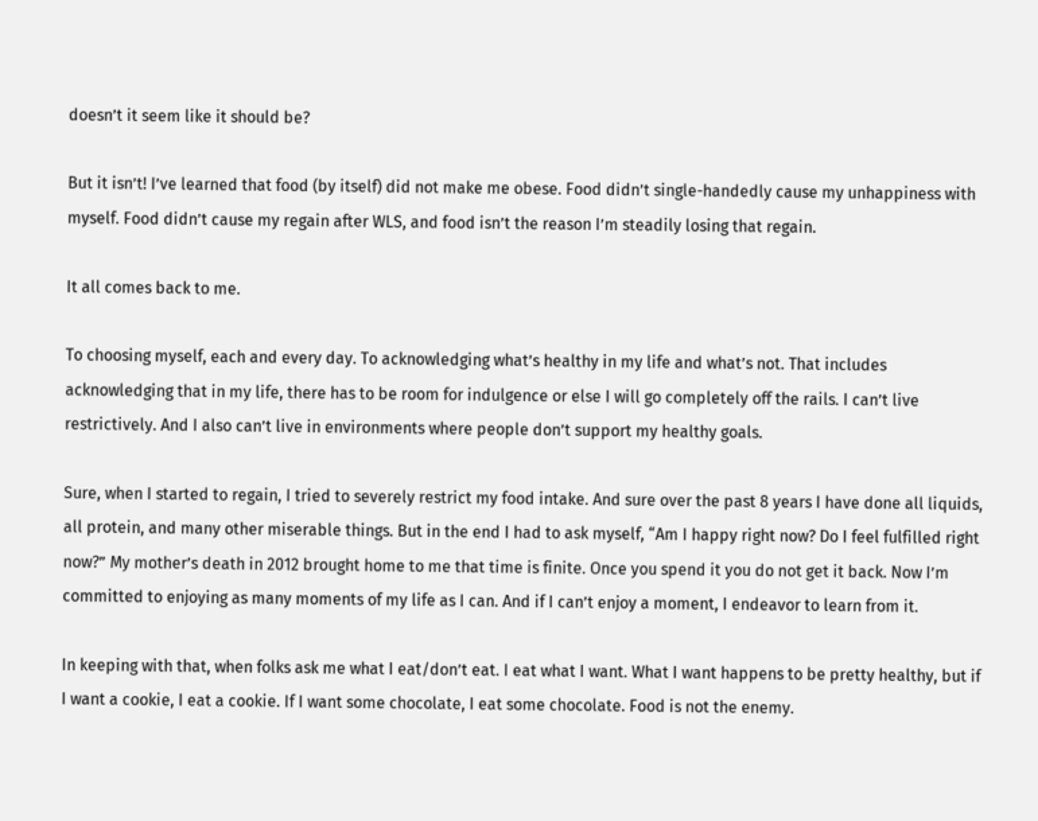doesn’t it seem like it should be?

But it isn’t! I’ve learned that food (by itself) did not make me obese. Food didn’t single-handedly cause my unhappiness with myself. Food didn’t cause my regain after WLS, and food isn’t the reason I’m steadily losing that regain.

It all comes back to me.

To choosing myself, each and every day. To acknowledging what’s healthy in my life and what’s not. That includes acknowledging that in my life, there has to be room for indulgence or else I will go completely off the rails. I can’t live restrictively. And I also can’t live in environments where people don’t support my healthy goals.

Sure, when I started to regain, I tried to severely restrict my food intake. And sure over the past 8 years I have done all liquids, all protein, and many other miserable things. But in the end I had to ask myself, “Am I happy right now? Do I feel fulfilled right now?” My mother’s death in 2012 brought home to me that time is finite. Once you spend it you do not get it back. Now I’m committed to enjoying as many moments of my life as I can. And if I can’t enjoy a moment, I endeavor to learn from it.

In keeping with that, when folks ask me what I eat/don’t eat. I eat what I want. What I want happens to be pretty healthy, but if I want a cookie, I eat a cookie. If I want some chocolate, I eat some chocolate. Food is not the enemy.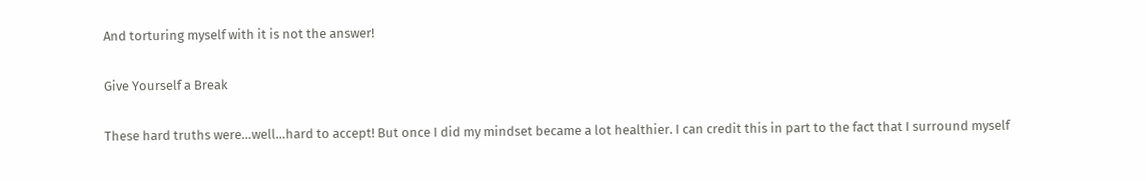And torturing myself with it is not the answer!

Give Yourself a Break

These hard truths were…well…hard to accept! But once I did my mindset became a lot healthier. I can credit this in part to the fact that I surround myself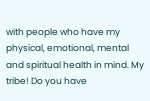with people who have my physical, emotional, mental and spiritual health in mind. My tribe! Do you have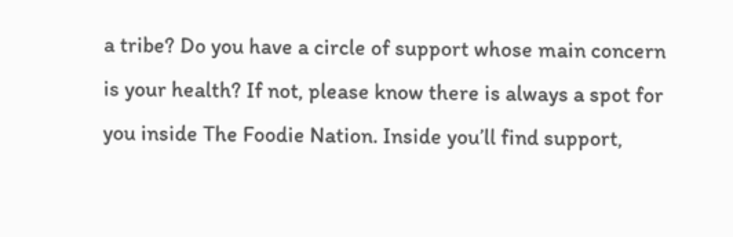a tribe? Do you have a circle of support whose main concern is your health? If not, please know there is always a spot for you inside The Foodie Nation. Inside you’ll find support,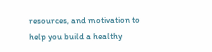resources, and motivation to help you build a healthy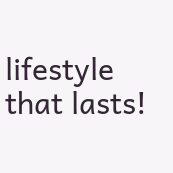lifestyle that lasts!